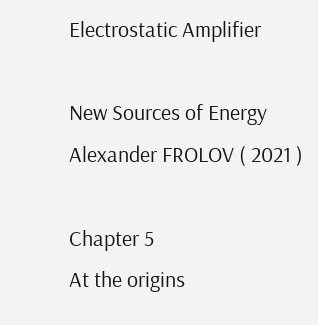Electrostatic Amplifier

New Sources of Energy
Alexander FROLOV ( 2021 )

Chapter 5
At the origins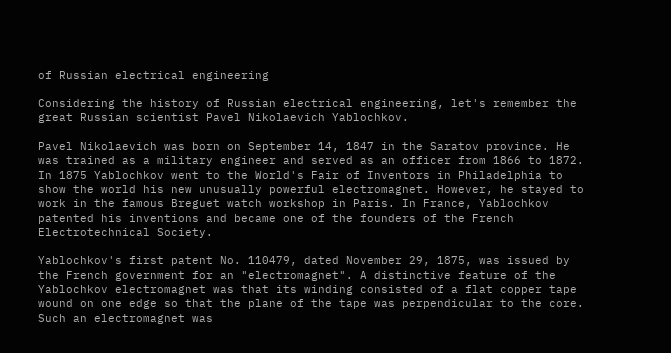of Russian electrical engineering

Considering the history of Russian electrical engineering, let's remember the great Russian scientist Pavel Nikolaevich Yablochkov.

Pavel Nikolaevich was born on September 14, 1847 in the Saratov province. He was trained as a military engineer and served as an officer from 1866 to 1872. In 1875 Yablochkov went to the World's Fair of Inventors in Philadelphia to show the world his new unusually powerful electromagnet. However, he stayed to work in the famous Breguet watch workshop in Paris. In France, Yablochkov patented his inventions and became one of the founders of the French Electrotechnical Society.

Yablochkov's first patent No. 110479, dated November 29, 1875, was issued by the French government for an "electromagnet". A distinctive feature of the Yablochkov electromagnet was that its winding consisted of a flat copper tape wound on one edge so that the plane of the tape was perpendicular to the core. Such an electromagnet was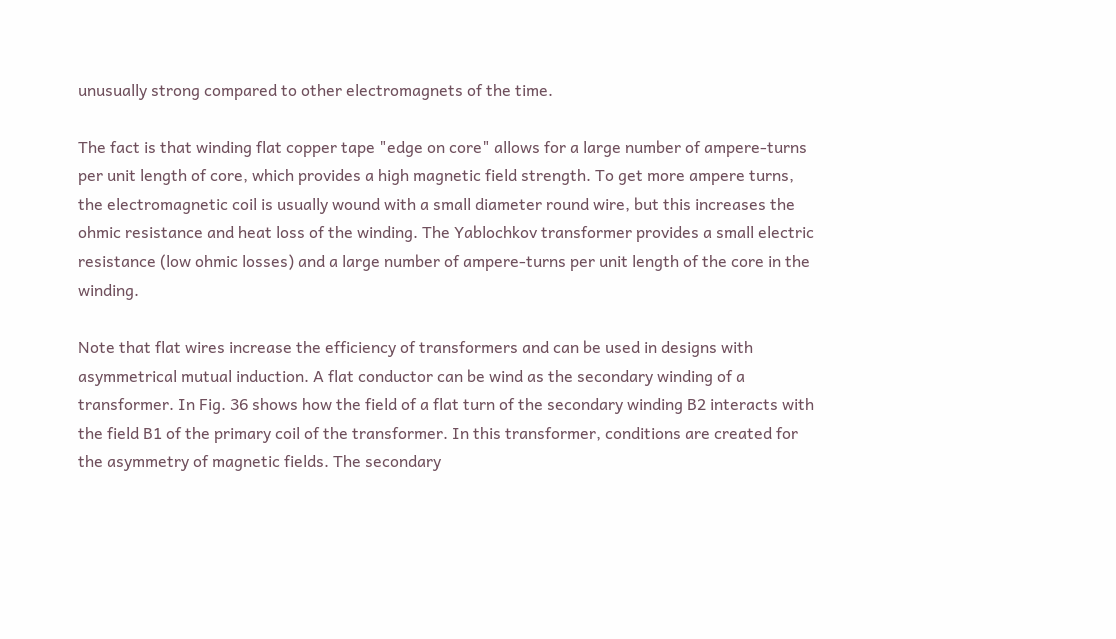unusually strong compared to other electromagnets of the time.

The fact is that winding flat copper tape "edge on core" allows for a large number of ampere-turns per unit length of core, which provides a high magnetic field strength. To get more ampere turns, the electromagnetic coil is usually wound with a small diameter round wire, but this increases the ohmic resistance and heat loss of the winding. The Yablochkov transformer provides a small electric resistance (low ohmic losses) and a large number of ampere-turns per unit length of the core in the winding.

Note that flat wires increase the efficiency of transformers and can be used in designs with asymmetrical mutual induction. A flat conductor can be wind as the secondary winding of a transformer. In Fig. 36 shows how the field of a flat turn of the secondary winding B2 interacts with the field B1 of the primary coil of the transformer. In this transformer, conditions are created for the asymmetry of magnetic fields. The secondary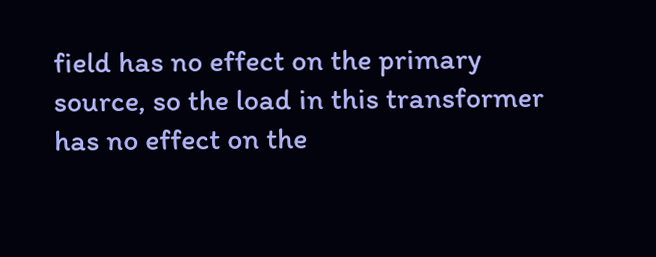field has no effect on the primary source, so the load in this transformer has no effect on the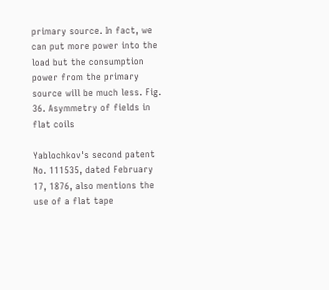primary source. In fact, we can put more power into the load but the consumption power from the primary source will be much less. Fig. 36. Asymmetry of fields in flat coils

Yablochkov's second patent No. 111535, dated February 17, 1876, also mentions the use of a flat tape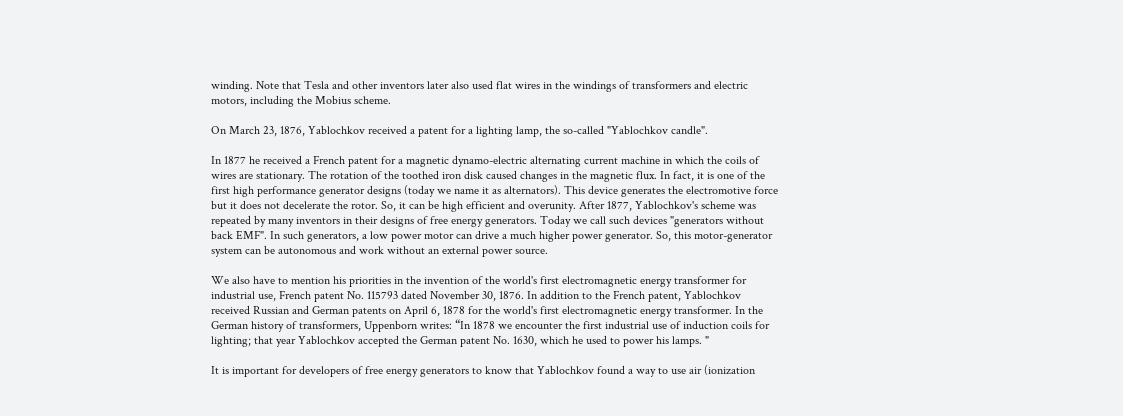winding. Note that Tesla and other inventors later also used flat wires in the windings of transformers and electric motors, including the Mobius scheme.

On March 23, 1876, Yablochkov received a patent for a lighting lamp, the so-called "Yablochkov candle".

In 1877 he received a French patent for a magnetic dynamo-electric alternating current machine in which the coils of wires are stationary. The rotation of the toothed iron disk caused changes in the magnetic flux. In fact, it is one of the first high performance generator designs (today we name it as alternators). This device generates the electromotive force but it does not decelerate the rotor. So, it can be high efficient and overunity. After 1877, Yablochkov's scheme was repeated by many inventors in their designs of free energy generators. Today we call such devices "generators without back EMF". In such generators, a low power motor can drive a much higher power generator. So, this motor-generator system can be autonomous and work without an external power source.

We also have to mention his priorities in the invention of the world's first electromagnetic energy transformer for industrial use, French patent No. 115793 dated November 30, 1876. In addition to the French patent, Yablochkov received Russian and German patents on April 6, 1878 for the world's first electromagnetic energy transformer. In the German history of transformers, Uppenborn writes: “In 1878 we encounter the first industrial use of induction coils for lighting; that year Yablochkov accepted the German patent No. 1630, which he used to power his lamps. "

It is important for developers of free energy generators to know that Yablochkov found a way to use air (ionization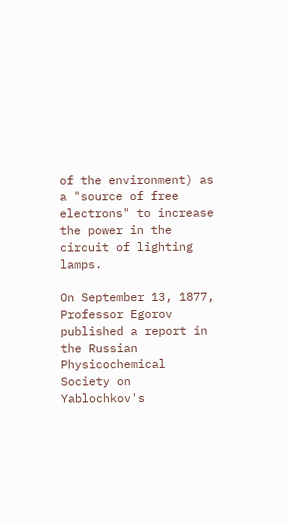of the environment) as a "source of free electrons" to increase the power in the circuit of lighting lamps.

On September 13, 1877, Professor Egorov published a report in the Russian Physicochemical Society on Yablochkov's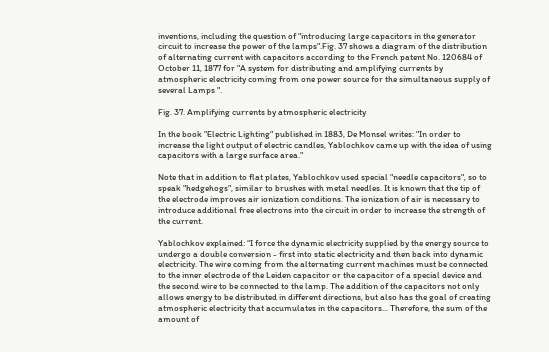inventions, including the question of "introducing large capacitors in the generator circuit to increase the power of the lamps".Fig. 37 shows a diagram of the distribution of alternating current with capacitors according to the French patent No. 120684 of October 11, 1877 for "A system for distributing and amplifying currents by atmospheric electricity coming from one power source for the simultaneous supply of several Lamps ".

Fig. 37. Amplifying currents by atmospheric electricity

In the book "Electric Lighting" published in 1883, De Monsel writes: "In order to increase the light output of electric candles, Yablochkov came up with the idea of using capacitors with a large surface area."

Note that in addition to flat plates, Yablochkov used special "needle capacitors", so to speak "hedgehogs", similar to brushes with metal needles. It is known that the tip of the electrode improves air ionization conditions. The ionization of air is necessary to introduce additional free electrons into the circuit in order to increase the strength of the current.

Yablochkov explained: “I force the dynamic electricity supplied by the energy source to undergo a double conversion - first into static electricity and then back into dynamic electricity. The wire coming from the alternating current machines must be connected to the inner electrode of the Leiden capacitor or the capacitor of a special device and the second wire to be connected to the lamp. The addition of the capacitors not only allows energy to be distributed in different directions, but also has the goal of creating atmospheric electricity that accumulates in the capacitors... Therefore, the sum of the amount of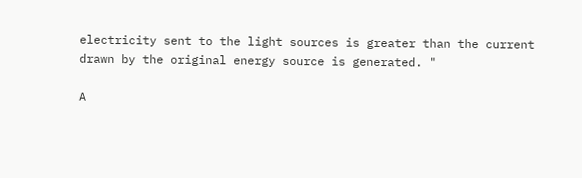electricity sent to the light sources is greater than the current drawn by the original energy source is generated. "

A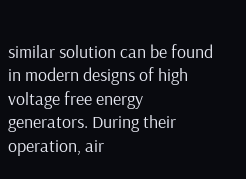similar solution can be found in modern designs of high voltage free energy generators. During their operation, air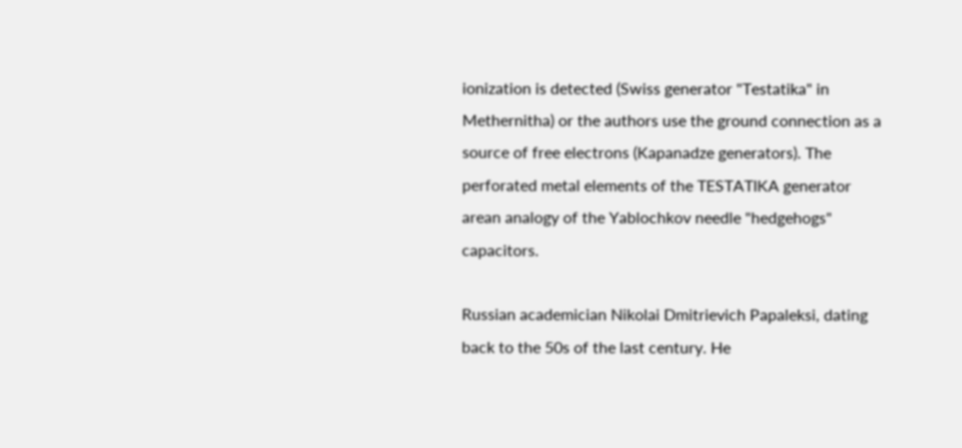ionization is detected (Swiss generator "Testatika" in Methernitha) or the authors use the ground connection as a source of free electrons (Kapanadze generators). The perforated metal elements of the TESTATIKA generator arean analogy of the Yablochkov needle "hedgehogs" capacitors.

Russian academician Nikolai Dmitrievich Papaleksi, dating back to the 50s of the last century. He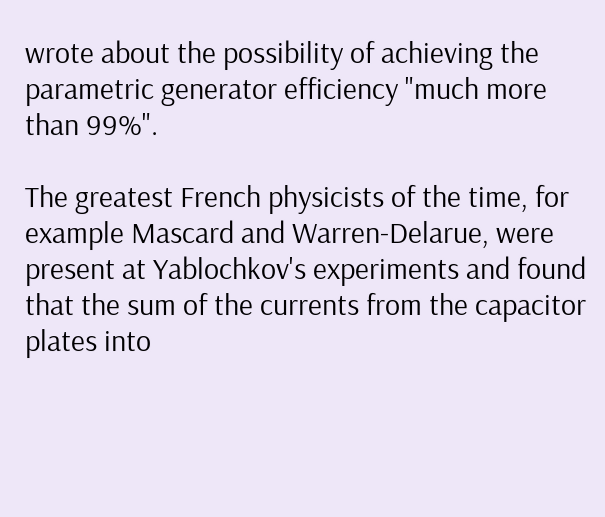wrote about the possibility of achieving the parametric generator efficiency "much more than 99%".

The greatest French physicists of the time, for example Mascard and Warren-Delarue, were present at Yablochkov's experiments and found that the sum of the currents from the capacitor plates into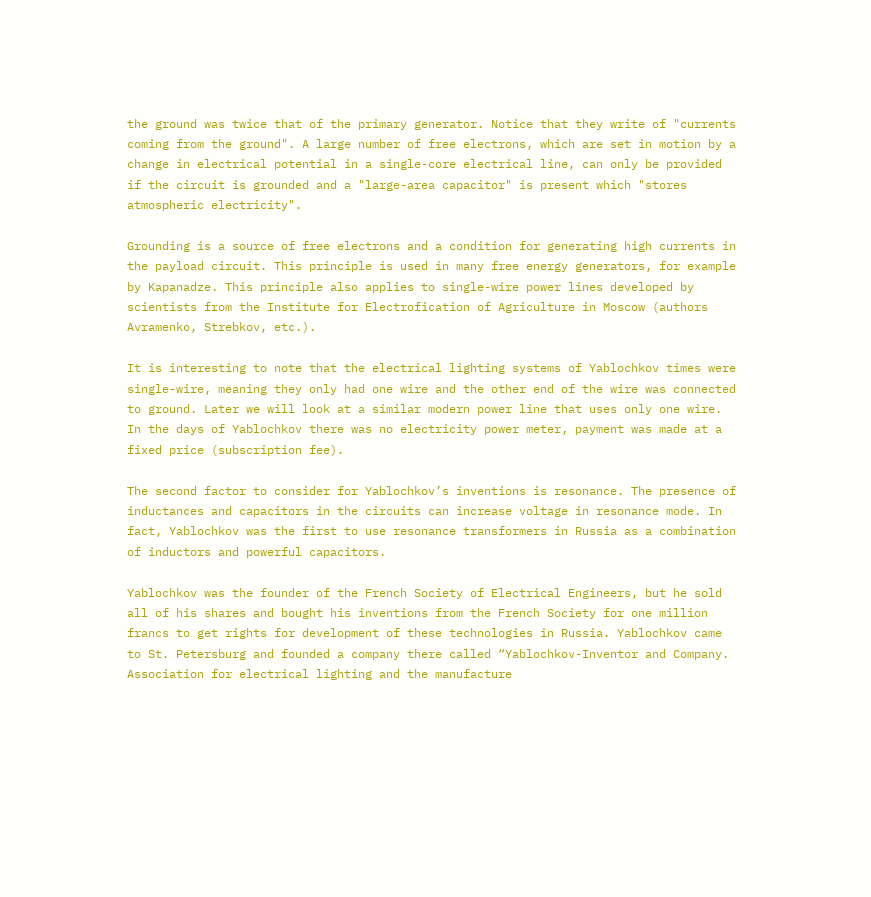the ground was twice that of the primary generator. Notice that they write of "currents coming from the ground". A large number of free electrons, which are set in motion by a change in electrical potential in a single-core electrical line, can only be provided if the circuit is grounded and a "large-area capacitor" is present which "stores atmospheric electricity".

Grounding is a source of free electrons and a condition for generating high currents in the payload circuit. This principle is used in many free energy generators, for example by Kapanadze. This principle also applies to single-wire power lines developed by scientists from the Institute for Electrofication of Agriculture in Moscow (authors Avramenko, Strebkov, etc.).

It is interesting to note that the electrical lighting systems of Yablochkov times were single-wire, meaning they only had one wire and the other end of the wire was connected to ground. Later we will look at a similar modern power line that uses only one wire. In the days of Yablochkov there was no electricity power meter, payment was made at a fixed price (subscription fee).

The second factor to consider for Yablochkov’s inventions is resonance. The presence of inductances and capacitors in the circuits can increase voltage in resonance mode. In fact, Yablochkov was the first to use resonance transformers in Russia as a combination of inductors and powerful capacitors.

Yablochkov was the founder of the French Society of Electrical Engineers, but he sold all of his shares and bought his inventions from the French Society for one million francs to get rights for development of these technologies in Russia. Yablochkov came to St. Petersburg and founded a company there called “Yablochkov-Inventor and Company. Association for electrical lighting and the manufacture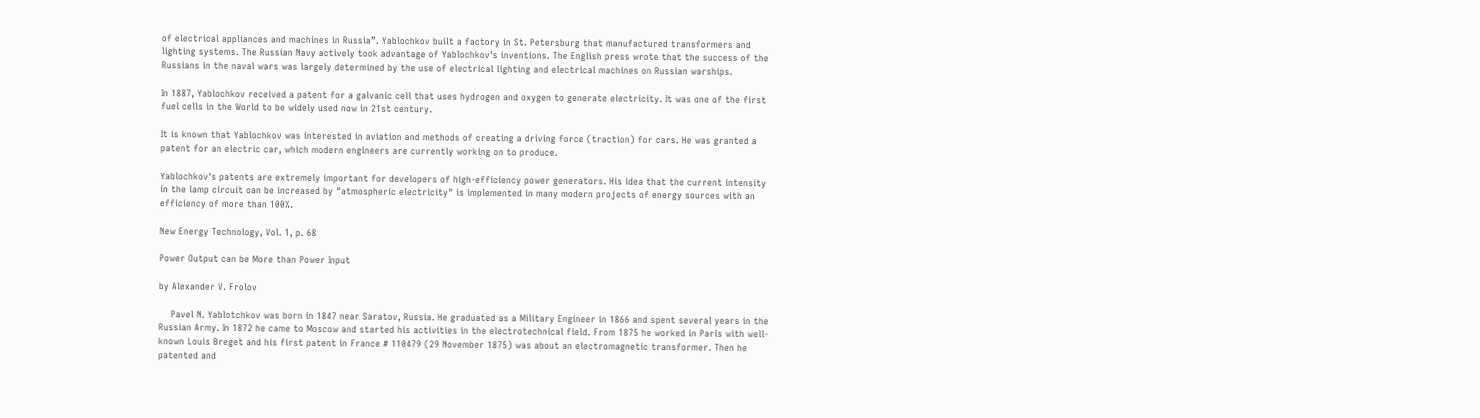of electrical appliances and machines in Russia”. Yablochkov built a factory in St. Petersburg that manufactured transformers and lighting systems. The Russian Navy actively took advantage of Yablochkov's inventions. The English press wrote that the success of the Russians in the naval wars was largely determined by the use of electrical lighting and electrical machines on Russian warships.

In 1887, Yablochkov received a patent for a galvanic cell that uses hydrogen and oxygen to generate electricity. It was one of the first fuel cells in the World to be widely used now in 21st century.

It is known that Yablochkov was interested in aviation and methods of creating a driving force (traction) for cars. He was granted a patent for an electric car, which modern engineers are currently working on to produce.

Yablochkov's patents are extremely important for developers of high-efficiency power generators. His idea that the current intensity in the lamp circuit can be increased by "atmospheric electricity" is implemented in many modern projects of energy sources with an efficiency of more than 100%.

New Energy Technology, Vol. 1, p. 68

Power Output can be More than Power Input

by Alexander V. Frolov

    Pavel N. Yablotchkov was born in 1847 near Saratov, Russia. He graduated as a Military Engineer in 1866 and spent several years in the Russian Army. In 1872 he came to Moscow and started his activities in the electrotechnical field. From 1875 he worked in Paris with well-known Louis Breget and his first patent in France # 110479 (29 November 1875) was about an electromagnetic transformer. Then he patented and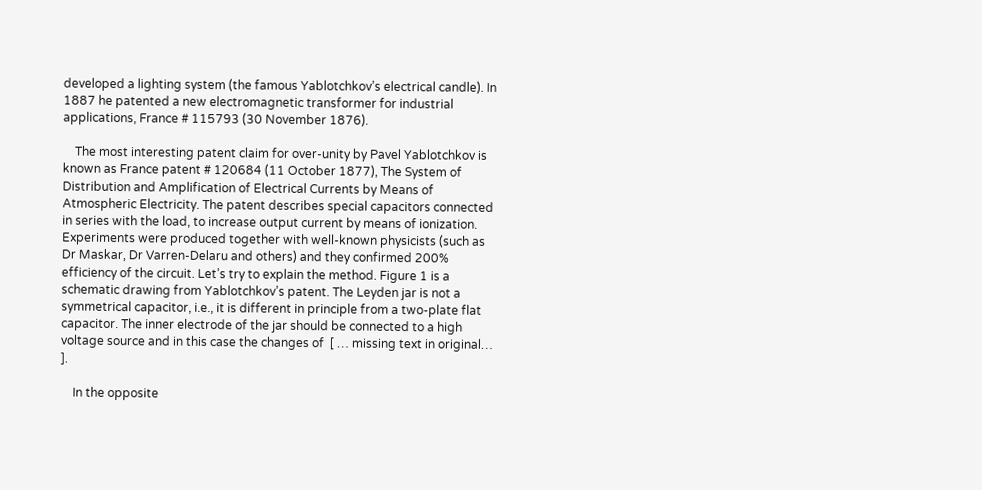developed a lighting system (the famous Yablotchkov’s electrical candle). In 1887 he patented a new electromagnetic transformer for industrial applications, France # 115793 (30 November 1876).

    The most interesting patent claim for over-unity by Pavel Yablotchkov is known as France patent # 120684 (11 October 1877), The System of Distribution and Amplification of Electrical Currents by Means of Atmospheric Electricity. The patent describes special capacitors connected in series with the load, to increase output current by means of ionization. Experiments were produced together with well-known physicists (such as Dr Maskar, Dr Varren-Delaru and others) and they confirmed 200% efficiency of the circuit. Let’s try to explain the method. Figure 1 is a schematic drawing from Yablotchkov’s patent. The Leyden jar is not a symmetrical capacitor, i.e., it is different in principle from a two-plate flat capacitor. The inner electrode of the jar should be connected to a high voltage source and in this case the changes of  [ … missing text in original… ].

    In the opposite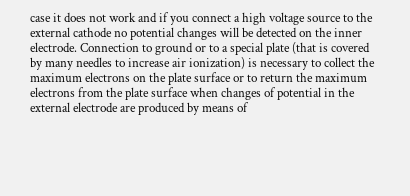case it does not work and if you connect a high voltage source to the external cathode no potential changes will be detected on the inner electrode. Connection to ground or to a special plate (that is covered by many needles to increase air ionization) is necessary to collect the maximum electrons on the plate surface or to return the maximum electrons from the plate surface when changes of potential in the external electrode are produced by means of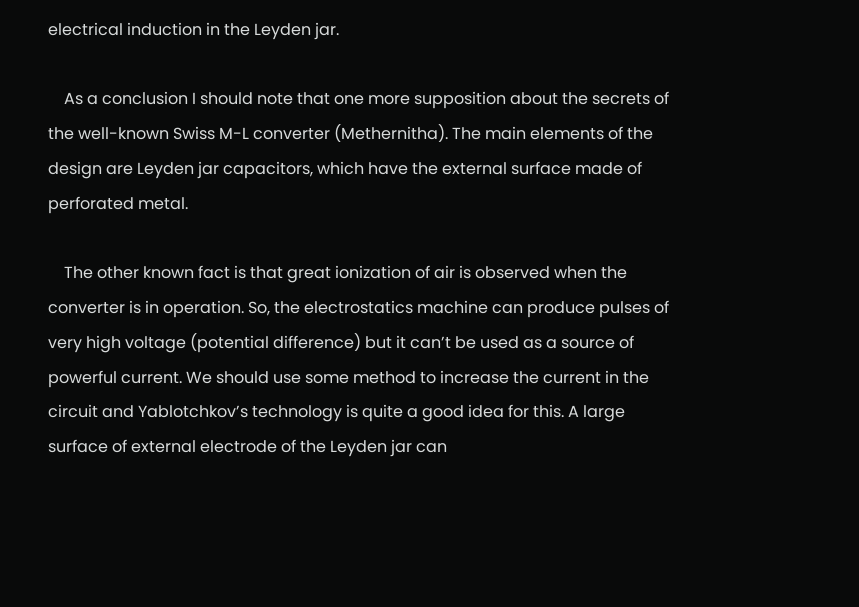electrical induction in the Leyden jar.

    As a conclusion I should note that one more supposition about the secrets of the well-known Swiss M-L converter (Methernitha). The main elements of the design are Leyden jar capacitors, which have the external surface made of perforated metal.

    The other known fact is that great ionization of air is observed when the converter is in operation. So, the electrostatics machine can produce pulses of very high voltage (potential difference) but it can’t be used as a source of powerful current. We should use some method to increase the current in the circuit and Yablotchkov’s technology is quite a good idea for this. A large surface of external electrode of the Leyden jar can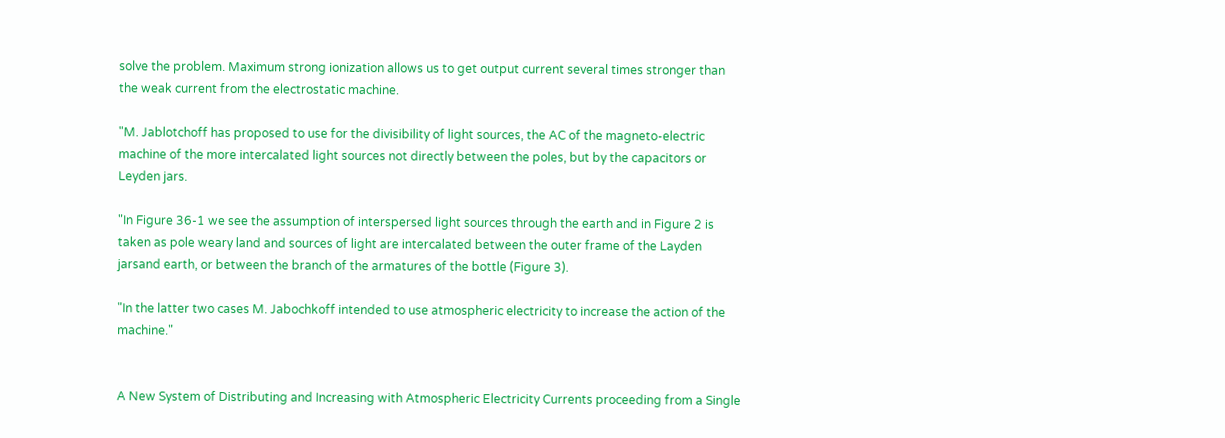solve the problem. Maximum strong ionization allows us to get output current several times stronger than the weak current from the electrostatic machine.

"M. Jablotchoff has proposed to use for the divisibility of light sources, the AC of the magneto-electric machine of the more intercalated light sources not directly between the poles, but by the capacitors or Leyden jars.

"In Figure 36-1 we see the assumption of interspersed light sources through the earth and in Figure 2 is taken as pole weary land and sources of light are intercalated between the outer frame of the Layden jarsand earth, or between the branch of the armatures of the bottle (Figure 3).

"In the latter two cases M. Jabochkoff intended to use atmospheric electricity to increase the action of the machine."


A New System of Distributing and Increasing with Atmospheric Electricity Currents proceeding from a Single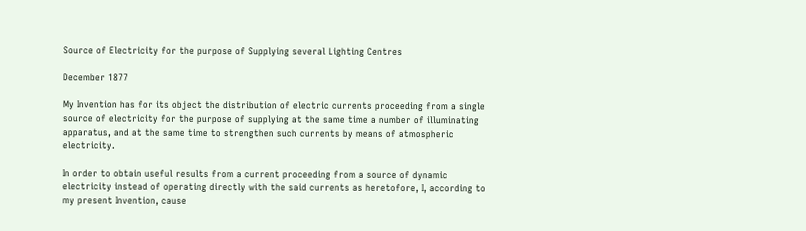Source of Electricity for the purpose of Supplying several Lighting Centres

December 1877

My Invention has for its object the distribution of electric currents proceeding from a single source of electricity for the purpose of supplying at the same time a number of illuminating apparatus, and at the same time to strengthen such currents by means of atmospheric electricity.

In order to obtain useful results from a current proceeding from a source of dynamic electricity instead of operating directly with the said currents as heretofore, I, according to my present Invention, cause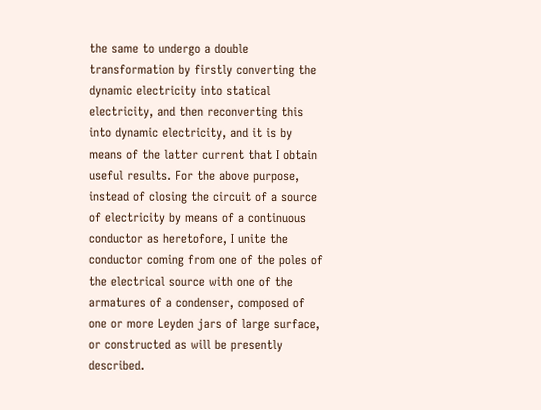the same to undergo a double transformation by firstly converting the dynamic electricity into statical  electricity, and then reconverting this into dynamic electricity, and it is by means of the latter current that I obtain useful results. For the above purpose, instead of closing the circuit of a source of electricity by means of a continuous conductor as heretofore, I unite the conductor coming from one of the poles of the electrical source with one of the armatures of a condenser, composed of one or more Leyden jars of large surface, or constructed as will be presently described.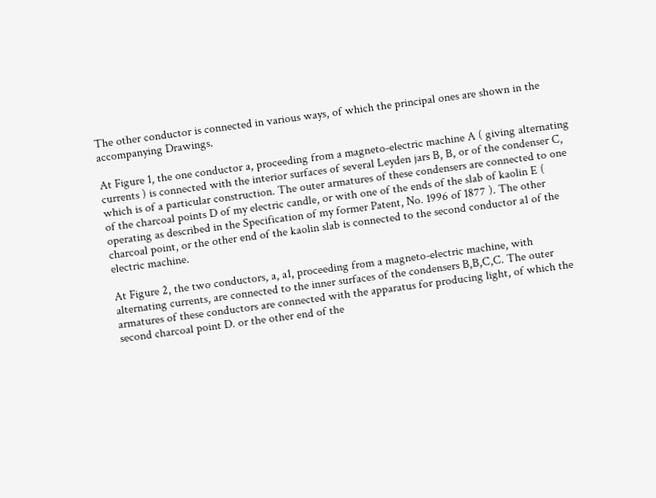The other conductor is connected in various ways, of which the principal ones are shown in the accompanying Drawings.

At Figure 1, the one conductor a, proceeding from a magneto-electric machine A ( giving alternating currents ) is connected with the interior surfaces of several Leyden jars B, B, or of the condenser C, which is of a particular construction. The outer armatures of these condensers are connected to one of the charcoal points D of my electric candle, or with one of the ends of the slab of kaolin E ( operating as described in the Specification of my former Patent, No. 1996 of 1877 ). The other charcoal point, or the other end of the kaolin slab is connected to the second conductor a1 of the electric machine.

At Figure 2, the two conductors, a, a1, proceeding from a magneto-electric machine, with alternating currents, are connected to the inner surfaces of the condensers B,B,C,C. The outer armatures of these conductors are connected with the apparatus for producing light, of which the second charcoal point D. or the other end of the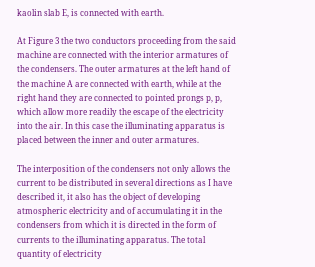kaolin slab E, is connected with earth.

At Figure 3 the two conductors proceeding from the said machine are connected with the interior armatures of the condensers. The outer armatures at the left hand of the machine A are connected with earth, while at the right hand they are connected to pointed prongs p, p, which allow more readily the escape of the electricity into the air. In this case the illuminating apparatus is placed between the inner and outer armatures.

The interposition of the condensers not only allows the current to be distributed in several directions as I have described it, it also has the object of developing atmospheric electricity and of accumulating it in the condensers from which it is directed in the form of currents to the illuminating apparatus. The total quantity of electricity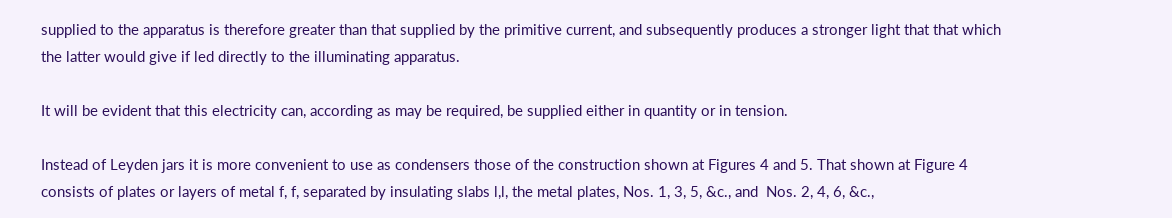supplied to the apparatus is therefore greater than that supplied by the primitive current, and subsequently produces a stronger light that that which the latter would give if led directly to the illuminating apparatus.

It will be evident that this electricity can, according as may be required, be supplied either in quantity or in tension.

Instead of Leyden jars it is more convenient to use as condensers those of the construction shown at Figures 4 and 5. That shown at Figure 4 consists of plates or layers of metal f, f, separated by insulating slabs l,l, the metal plates, Nos. 1, 3, 5, &c., and  Nos. 2, 4, 6, &c.,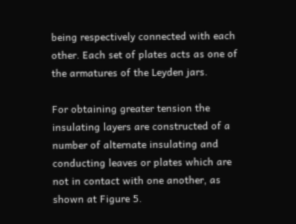being respectively connected with each other. Each set of plates acts as one of the armatures of the Leyden jars.

For obtaining greater tension the insulating layers are constructed of a number of alternate insulating and conducting leaves or plates which are not in contact with one another, as shown at Figure 5.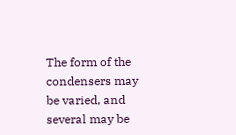The form of the condensers may be varied, and several may be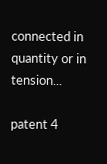connected in quantity or in tension...

patent 4